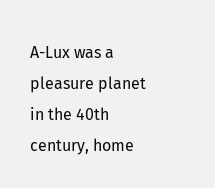A-Lux was a pleasure planet in the 40th century, home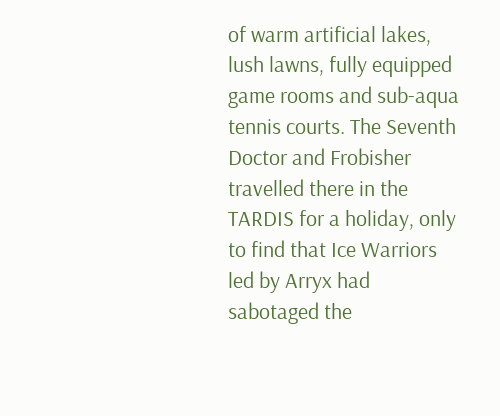of warm artificial lakes, lush lawns, fully equipped game rooms and sub-aqua tennis courts. The Seventh Doctor and Frobisher travelled there in the TARDIS for a holiday, only to find that Ice Warriors led by Arryx had sabotaged the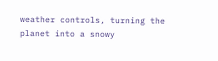weather controls, turning the planet into a snowy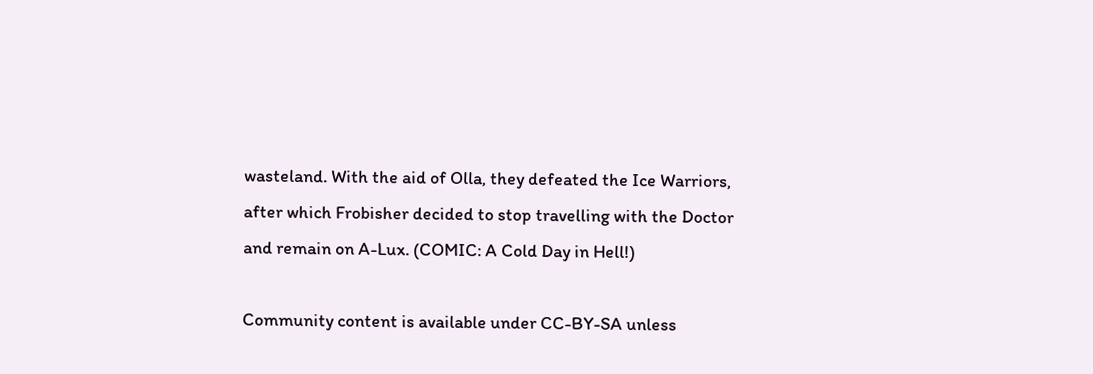wasteland. With the aid of Olla, they defeated the Ice Warriors, after which Frobisher decided to stop travelling with the Doctor and remain on A-Lux. (COMIC: A Cold Day in Hell!)

Community content is available under CC-BY-SA unless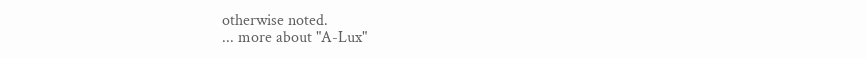otherwise noted.
... more about "A-Lux"